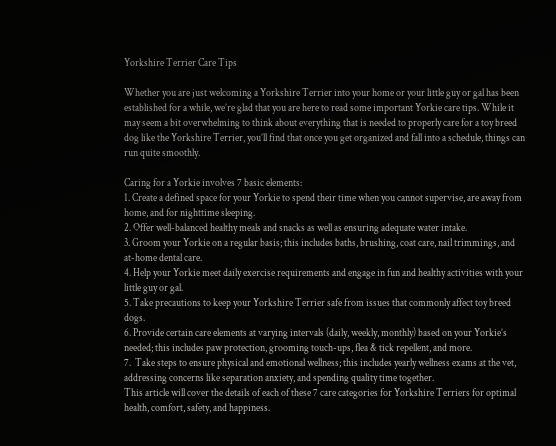Yorkshire Terrier Care Tips

Whether you are just welcoming a Yorkshire Terrier into your home or your little guy or gal has been established for a while, we’re glad that you are here to read some important Yorkie care tips. While it may seem a bit overwhelming to think about everything that is needed to properly care for a toy breed dog like the Yorkshire Terrier, you’ll find that once you get organized and fall into a schedule, things can run quite smoothly.

Caring for a Yorkie involves 7 basic elements:
1. Create a defined space for your Yorkie to spend their time when you cannot supervise, are away from home, and for nighttime sleeping.
2. Offer well-balanced healthy meals and snacks as well as ensuring adequate water intake.
3. Groom your Yorkie on a regular basis; this includes baths, brushing, coat care, nail trimmings, and at-home dental care.
4. Help your Yorkie meet daily exercise requirements and engage in fun and healthy activities with your little guy or gal.
5. Take precautions to keep your Yorkshire Terrier safe from issues that commonly affect toy breed dogs.
6. Provide certain care elements at varying intervals (daily, weekly, monthly) based on your Yorkie’s needed; this includes paw protection, grooming touch-ups, flea & tick repellent, and more.
7.  Take steps to ensure physical and emotional wellness; this includes yearly wellness exams at the vet, addressing concerns like separation anxiety, and spending quality time together.
This article will cover the details of each of these 7 care categories for Yorkshire Terriers for optimal health, comfort, safety, and happiness.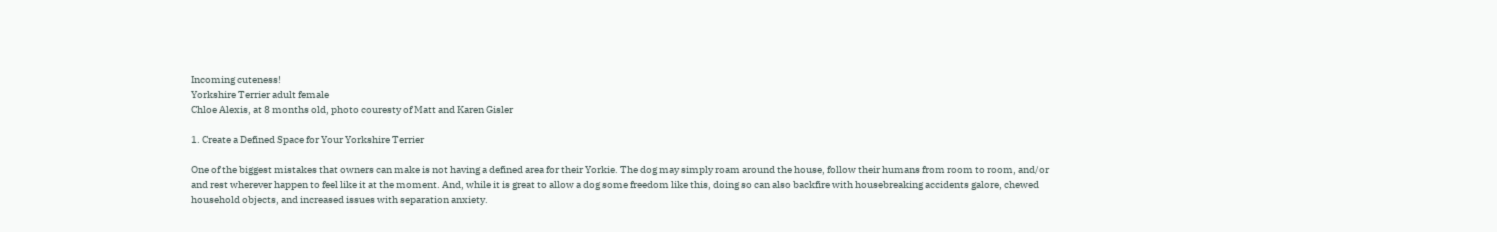Incoming cuteness!
Yorkshire Terrier adult female
Chloe Alexis, at 8 months old, photo couresty of Matt and Karen Gisler

1. Create a Defined Space for Your Yorkshire Terrier

One of the biggest mistakes that owners can make is not having a defined area for their Yorkie. The dog may simply roam around the house, follow their humans from room to room, and/or and rest wherever happen to feel like it at the moment. And, while it is great to allow a dog some freedom like this, doing so can also backfire with housebreaking accidents galore, chewed household objects, and increased issues with separation anxiety.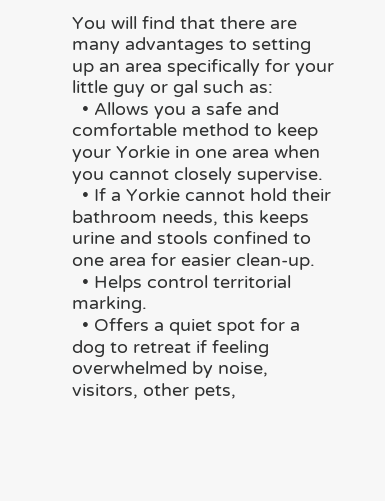You will find that there are many advantages to setting up an area specifically for your little guy or gal such as:
  • Allows you a safe and comfortable method to keep your Yorkie in one area when you cannot closely supervise.
  • If a Yorkie cannot hold their bathroom needs, this keeps urine and stools confined to one area for easier clean-up.
  • Helps control territorial marking.
  • Offers a quiet spot for a dog to retreat if feeling overwhelmed by noise, visitors, other pets,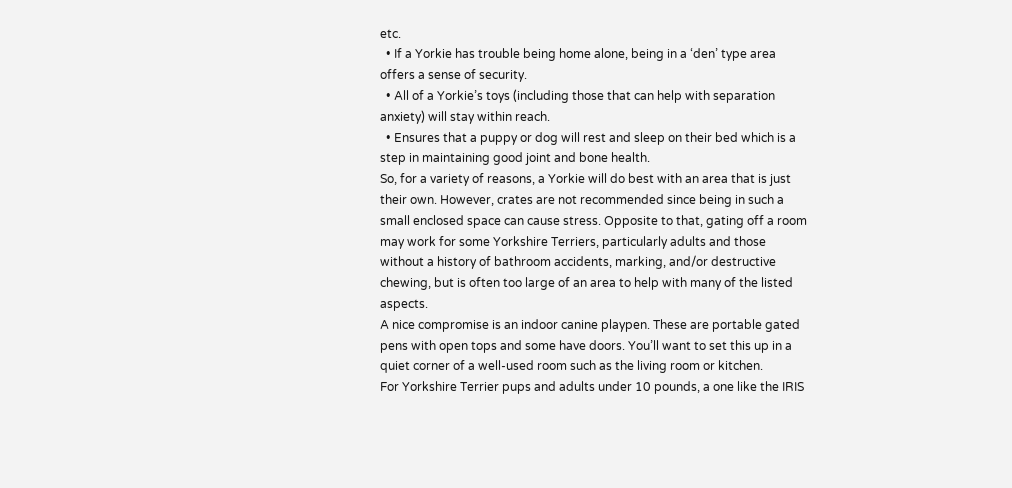etc.
  • If a Yorkie has trouble being home alone, being in a ‘den’ type area offers a sense of security.
  • All of a Yorkie’s toys (including those that can help with separation anxiety) will stay within reach.
  • Ensures that a puppy or dog will rest and sleep on their bed which is a step in maintaining good joint and bone health.
So, for a variety of reasons, a Yorkie will do best with an area that is just their own. However, crates are not recommended since being in such a small enclosed space can cause stress. Opposite to that, gating off a room may work for some Yorkshire Terriers, particularly adults and those without a history of bathroom accidents, marking, and/or destructive chewing, but is often too large of an area to help with many of the listed aspects.
A nice compromise is an indoor canine playpen. These are portable gated pens with open tops and some have doors. You’ll want to set this up in a quiet corner of a well-used room such as the living room or kitchen.
For Yorkshire Terrier pups and adults under 10 pounds, a one like the IRIS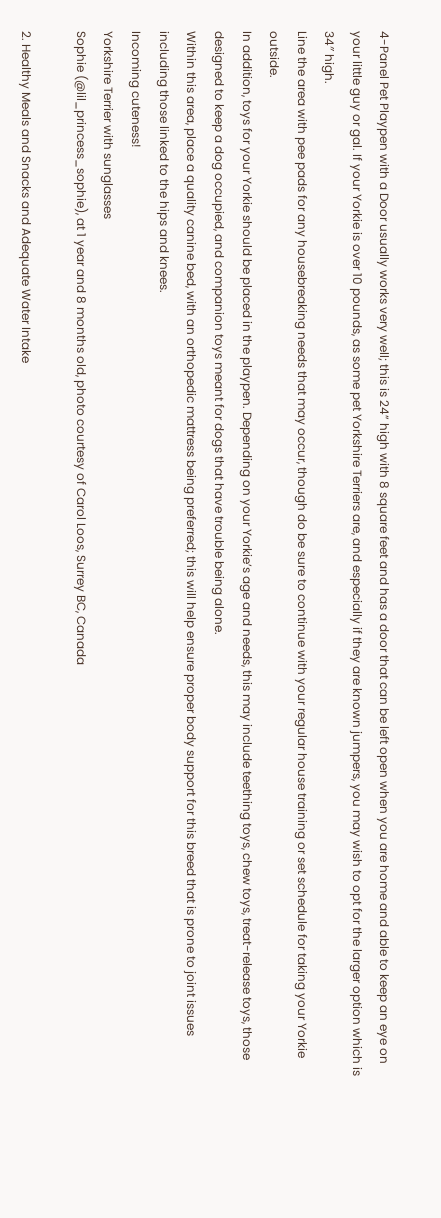4-Panel Pet Playpen with a Door usually works very well; this is 24” high with 8 square feet and has a door that can be left open when you are home and able to keep an eye on your little guy or gal. If your Yorkie is over 10 pounds, as some pet Yorkshire Terriers are, and especially if they are known jumpers, you may wish to opt for the larger option which is 34″ high.
Line the area with pee pads for any housebreaking needs that may occur, though do be sure to continue with your regular house training or set schedule for taking your Yorkie outside.
In addition, toys for your Yorkie should be placed in the playpen. Depending on your Yorkie’s age and needs, this may include teething toys, chew toys, treat-release toys, those designed to keep a dog occupied, and companion toys meant for dogs that have trouble being alone.
Within this area, place a quality canine bed, with an orthopedic mattress being preferred; this will help ensure proper body support for this breed that is prone to joint issues including those linked to the hips and knees.
Incoming cuteness!
Yorkshire Terrier with sunglasses
Sophie (@lil_princess_sophie), at 1 year and 8 months old, photo courtesy of Carol Loos, Surrey BC, Canada

2. Healthy Meals and Snacks and Adequate Water Intake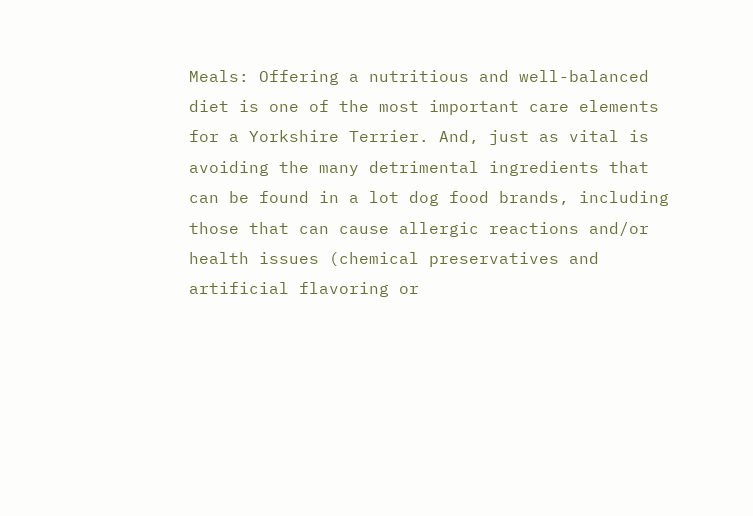Meals: Offering a nutritious and well-balanced diet is one of the most important care elements for a Yorkshire Terrier. And, just as vital is avoiding the many detrimental ingredients that can be found in a lot dog food brands, including those that can cause allergic reactions and/or health issues (chemical preservatives and artificial flavoring or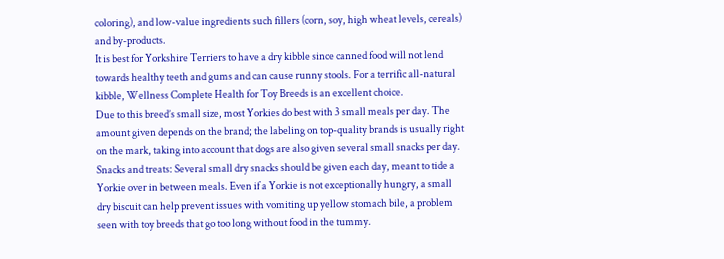coloring), and low-value ingredients such fillers (corn, soy, high wheat levels, cereals) and by-products.
It is best for Yorkshire Terriers to have a dry kibble since canned food will not lend towards healthy teeth and gums and can cause runny stools. For a terrific all-natural kibble, Wellness Complete Health for Toy Breeds is an excellent choice.
Due to this breed’s small size, most Yorkies do best with 3 small meals per day. The amount given depends on the brand; the labeling on top-quality brands is usually right on the mark, taking into account that dogs are also given several small snacks per day.
Snacks and treats: Several small dry snacks should be given each day, meant to tide a Yorkie over in between meals. Even if a Yorkie is not exceptionally hungry, a small dry biscuit can help prevent issues with vomiting up yellow stomach bile, a problem seen with toy breeds that go too long without food in the tummy.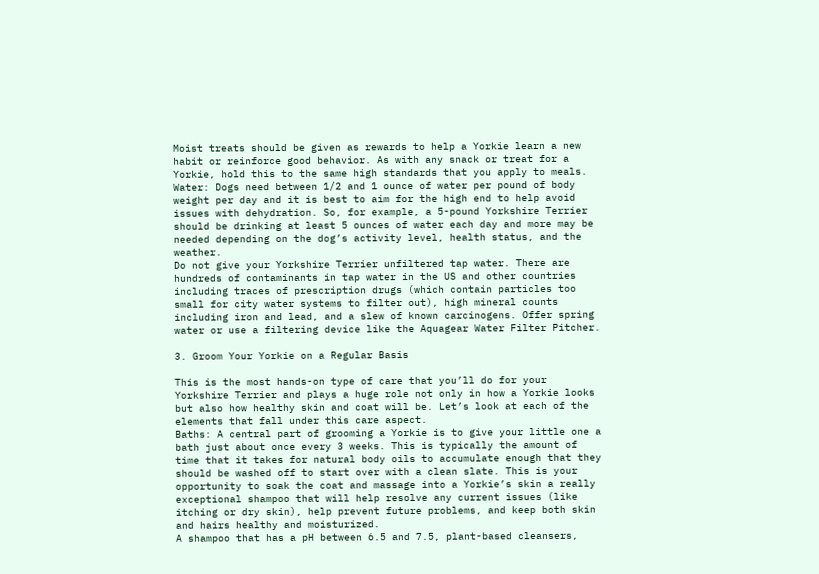Moist treats should be given as rewards to help a Yorkie learn a new habit or reinforce good behavior. As with any snack or treat for a Yorkie, hold this to the same high standards that you apply to meals.
Water: Dogs need between 1/2 and 1 ounce of water per pound of body weight per day and it is best to aim for the high end to help avoid issues with dehydration. So, for example, a 5-pound Yorkshire Terrier should be drinking at least 5 ounces of water each day and more may be needed depending on the dog’s activity level, health status, and the weather.
Do not give your Yorkshire Terrier unfiltered tap water. There are hundreds of contaminants in tap water in the US and other countries including traces of prescription drugs (which contain particles too small for city water systems to filter out), high mineral counts including iron and lead, and a slew of known carcinogens. Offer spring water or use a filtering device like the Aquagear Water Filter Pitcher.

3. Groom Your Yorkie on a Regular Basis

This is the most hands-on type of care that you’ll do for your Yorkshire Terrier and plays a huge role not only in how a Yorkie looks but also how healthy skin and coat will be. Let’s look at each of the elements that fall under this care aspect.
Baths: A central part of grooming a Yorkie is to give your little one a bath just about once every 3 weeks. This is typically the amount of time that it takes for natural body oils to accumulate enough that they should be washed off to start over with a clean slate. This is your opportunity to soak the coat and massage into a Yorkie’s skin a really exceptional shampoo that will help resolve any current issues (like itching or dry skin), help prevent future problems, and keep both skin and hairs healthy and moisturized.
A shampoo that has a pH between 6.5 and 7.5, plant-based cleansers,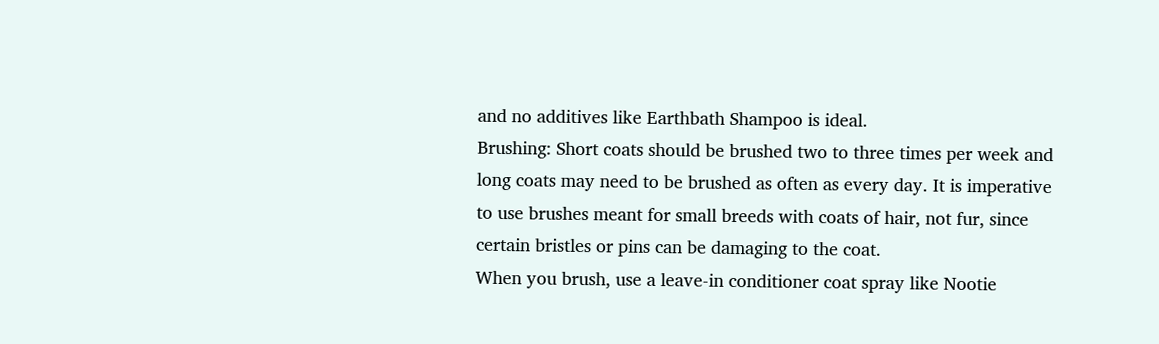and no additives like Earthbath Shampoo is ideal.
Brushing: Short coats should be brushed two to three times per week and long coats may need to be brushed as often as every day. It is imperative to use brushes meant for small breeds with coats of hair, not fur, since certain bristles or pins can be damaging to the coat.
When you brush, use a leave-in conditioner coat spray like Nootie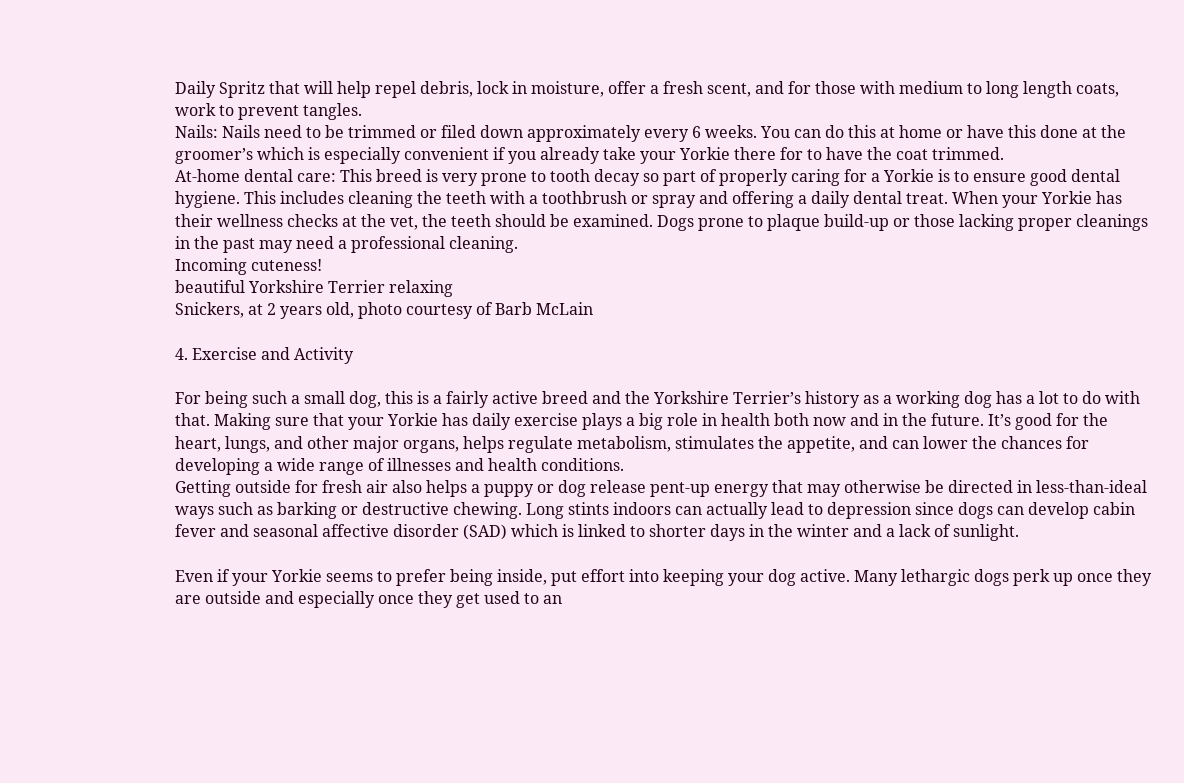Daily Spritz that will help repel debris, lock in moisture, offer a fresh scent, and for those with medium to long length coats, work to prevent tangles.
Nails: Nails need to be trimmed or filed down approximately every 6 weeks. You can do this at home or have this done at the groomer’s which is especially convenient if you already take your Yorkie there for to have the coat trimmed.
At-home dental care: This breed is very prone to tooth decay so part of properly caring for a Yorkie is to ensure good dental hygiene. This includes cleaning the teeth with a toothbrush or spray and offering a daily dental treat. When your Yorkie has their wellness checks at the vet, the teeth should be examined. Dogs prone to plaque build-up or those lacking proper cleanings in the past may need a professional cleaning.
Incoming cuteness!
beautiful Yorkshire Terrier relaxing
Snickers, at 2 years old, photo courtesy of Barb McLain

4. Exercise and Activity

For being such a small dog, this is a fairly active breed and the Yorkshire Terrier’s history as a working dog has a lot to do with that. Making sure that your Yorkie has daily exercise plays a big role in health both now and in the future. It’s good for the heart, lungs, and other major organs, helps regulate metabolism, stimulates the appetite, and can lower the chances for developing a wide range of illnesses and health conditions.
Getting outside for fresh air also helps a puppy or dog release pent-up energy that may otherwise be directed in less-than-ideal ways such as barking or destructive chewing. Long stints indoors can actually lead to depression since dogs can develop cabin fever and seasonal affective disorder (SAD) which is linked to shorter days in the winter and a lack of sunlight.

Even if your Yorkie seems to prefer being inside, put effort into keeping your dog active. Many lethargic dogs perk up once they are outside and especially once they get used to an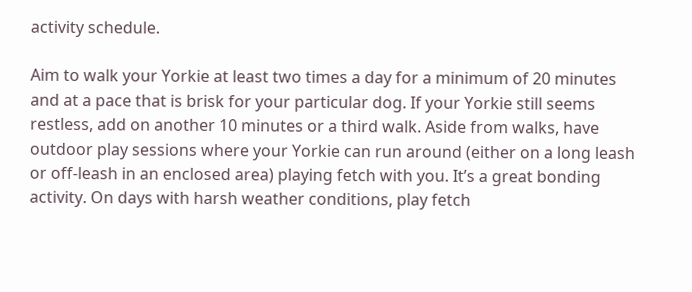activity schedule.

Aim to walk your Yorkie at least two times a day for a minimum of 20 minutes and at a pace that is brisk for your particular dog. If your Yorkie still seems restless, add on another 10 minutes or a third walk. Aside from walks, have outdoor play sessions where your Yorkie can run around (either on a long leash or off-leash in an enclosed area) playing fetch with you. It’s a great bonding activity. On days with harsh weather conditions, play fetch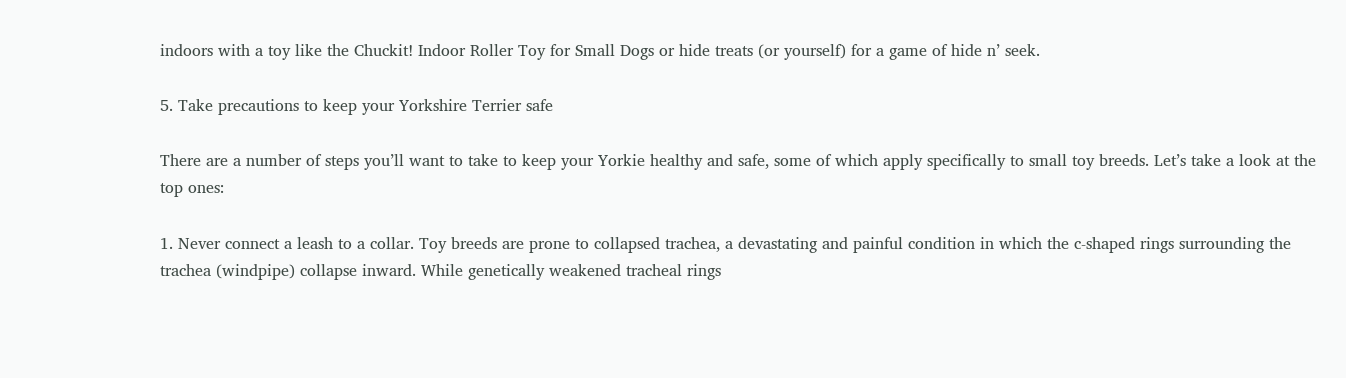indoors with a toy like the Chuckit! Indoor Roller Toy for Small Dogs or hide treats (or yourself) for a game of hide n’ seek.

5. Take precautions to keep your Yorkshire Terrier safe

There are a number of steps you’ll want to take to keep your Yorkie healthy and safe, some of which apply specifically to small toy breeds. Let’s take a look at the top ones:

1. Never connect a leash to a collar. Toy breeds are prone to collapsed trachea, a devastating and painful condition in which the c-shaped rings surrounding the trachea (windpipe) collapse inward. While genetically weakened tracheal rings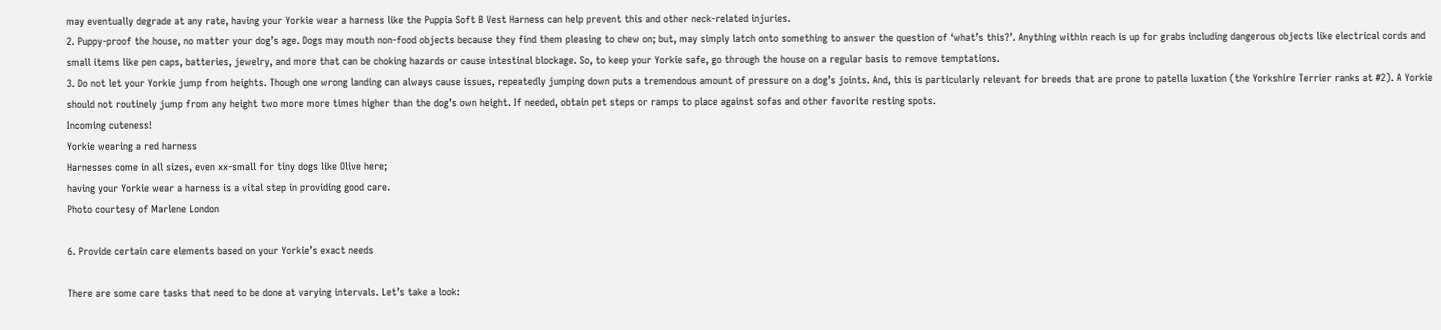may eventually degrade at any rate, having your Yorkie wear a harness like the Puppia Soft B Vest Harness can help prevent this and other neck-related injuries.
2. Puppy-proof the house, no matter your dog’s age. Dogs may mouth non-food objects because they find them pleasing to chew on; but, may simply latch onto something to answer the question of ‘what’s this?’. Anything within reach is up for grabs including dangerous objects like electrical cords and small items like pen caps, batteries, jewelry, and more that can be choking hazards or cause intestinal blockage. So, to keep your Yorkie safe, go through the house on a regular basis to remove temptations.
3. Do not let your Yorkie jump from heights. Though one wrong landing can always cause issues, repeatedly jumping down puts a tremendous amount of pressure on a dog’s joints. And, this is particularly relevant for breeds that are prone to patella luxation (the Yorkshire Terrier ranks at #2). A Yorkie should not routinely jump from any height two more more times higher than the dog’s own height. If needed, obtain pet steps or ramps to place against sofas and other favorite resting spots.
Incoming cuteness!
Yorkie wearing a red harness
Harnesses come in all sizes, even xx-small for tiny dogs like Olive here;
having your Yorkie wear a harness is a vital step in providing good care.
Photo courtesy of Marlene London

6. Provide certain care elements based on your Yorkie’s exact needs

There are some care tasks that need to be done at varying intervals. Let’s take a look: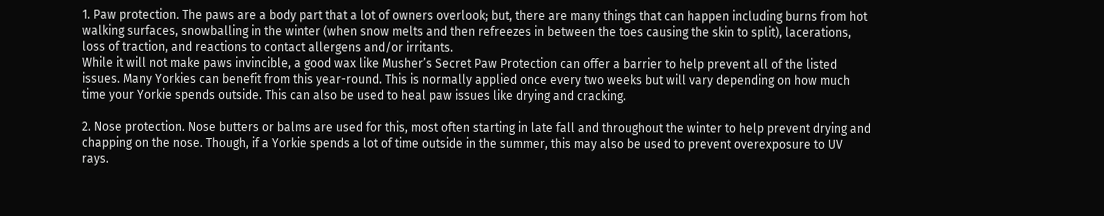1. Paw protection. The paws are a body part that a lot of owners overlook; but, there are many things that can happen including burns from hot walking surfaces, snowballing in the winter (when snow melts and then refreezes in between the toes causing the skin to split), lacerations, loss of traction, and reactions to contact allergens and/or irritants.
While it will not make paws invincible, a good wax like Musher’s Secret Paw Protection can offer a barrier to help prevent all of the listed issues. Many Yorkies can benefit from this year-round. This is normally applied once every two weeks but will vary depending on how much time your Yorkie spends outside. This can also be used to heal paw issues like drying and cracking.

2. Nose protection. Nose butters or balms are used for this, most often starting in late fall and throughout the winter to help prevent drying and chapping on the nose. Though, if a Yorkie spends a lot of time outside in the summer, this may also be used to prevent overexposure to UV rays.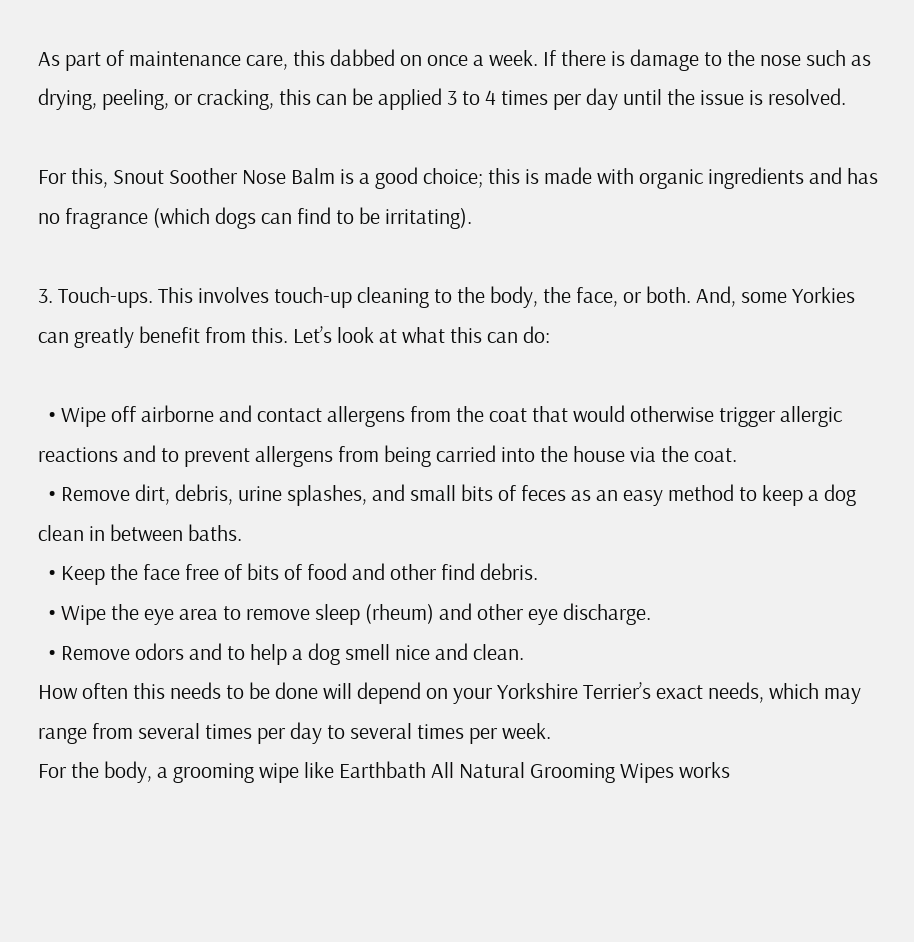As part of maintenance care, this dabbed on once a week. If there is damage to the nose such as drying, peeling, or cracking, this can be applied 3 to 4 times per day until the issue is resolved.

For this, Snout Soother Nose Balm is a good choice; this is made with organic ingredients and has no fragrance (which dogs can find to be irritating).

3. Touch-ups. This involves touch-up cleaning to the body, the face, or both. And, some Yorkies can greatly benefit from this. Let’s look at what this can do:

  • Wipe off airborne and contact allergens from the coat that would otherwise trigger allergic reactions and to prevent allergens from being carried into the house via the coat.
  • Remove dirt, debris, urine splashes, and small bits of feces as an easy method to keep a dog clean in between baths.
  • Keep the face free of bits of food and other find debris.
  • Wipe the eye area to remove sleep (rheum) and other eye discharge.
  • Remove odors and to help a dog smell nice and clean.
How often this needs to be done will depend on your Yorkshire Terrier’s exact needs, which may range from several times per day to several times per week.
For the body, a grooming wipe like Earthbath All Natural Grooming Wipes works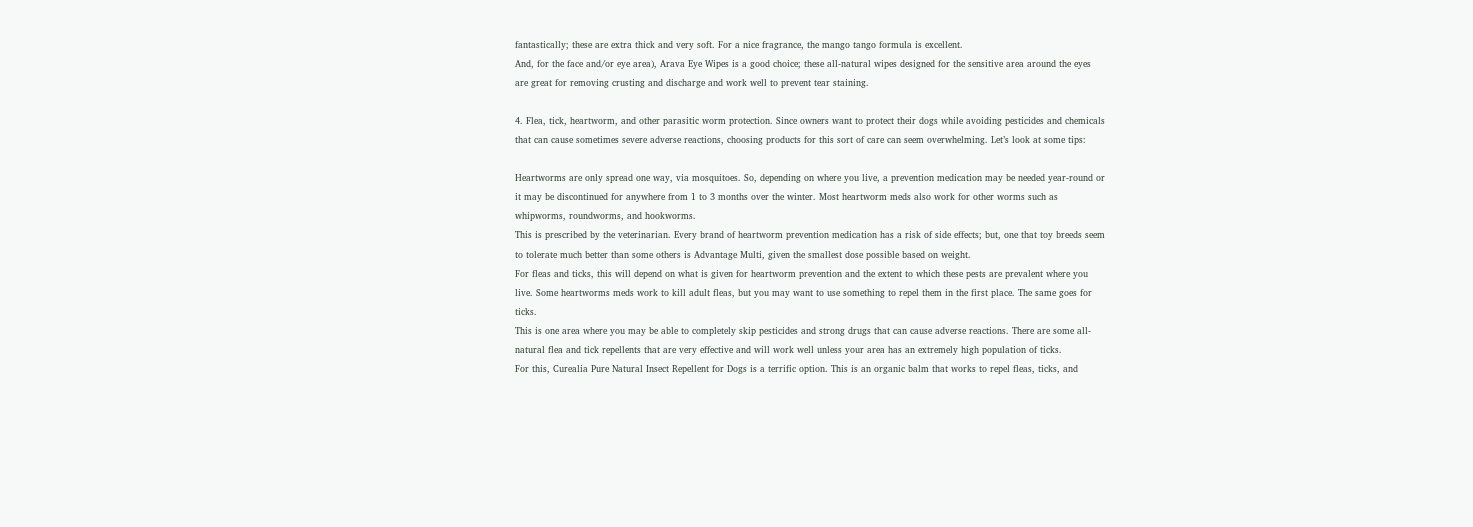fantastically; these are extra thick and very soft. For a nice fragrance, the mango tango formula is excellent.
And, for the face and/or eye area), Arava Eye Wipes is a good choice; these all-natural wipes designed for the sensitive area around the eyes are great for removing crusting and discharge and work well to prevent tear staining.

4. Flea, tick, heartworm, and other parasitic worm protection. Since owners want to protect their dogs while avoiding pesticides and chemicals that can cause sometimes severe adverse reactions, choosing products for this sort of care can seem overwhelming. Let’s look at some tips:

Heartworms are only spread one way, via mosquitoes. So, depending on where you live, a prevention medication may be needed year-round or it may be discontinued for anywhere from 1 to 3 months over the winter. Most heartworm meds also work for other worms such as whipworms, roundworms, and hookworms.
This is prescribed by the veterinarian. Every brand of heartworm prevention medication has a risk of side effects; but, one that toy breeds seem to tolerate much better than some others is Advantage Multi, given the smallest dose possible based on weight.
For fleas and ticks, this will depend on what is given for heartworm prevention and the extent to which these pests are prevalent where you live. Some heartworms meds work to kill adult fleas, but you may want to use something to repel them in the first place. The same goes for ticks.
This is one area where you may be able to completely skip pesticides and strong drugs that can cause adverse reactions. There are some all-natural flea and tick repellents that are very effective and will work well unless your area has an extremely high population of ticks.
For this, Curealia Pure Natural Insect Repellent for Dogs is a terrific option. This is an organic balm that works to repel fleas, ticks, and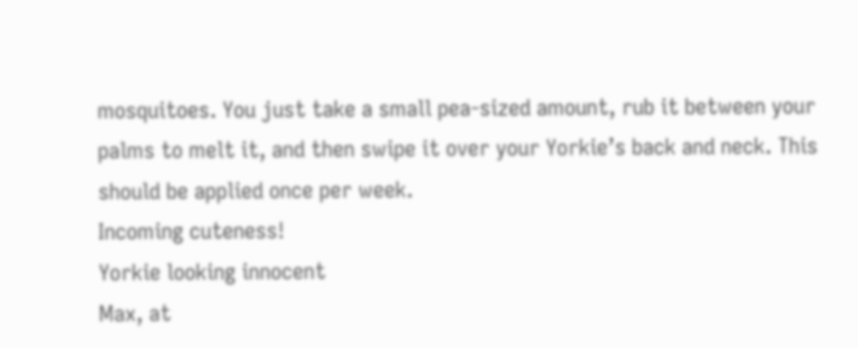mosquitoes. You just take a small pea-sized amount, rub it between your palms to melt it, and then swipe it over your Yorkie’s back and neck. This should be applied once per week.
Incoming cuteness!
Yorkie looking innocent
Max, at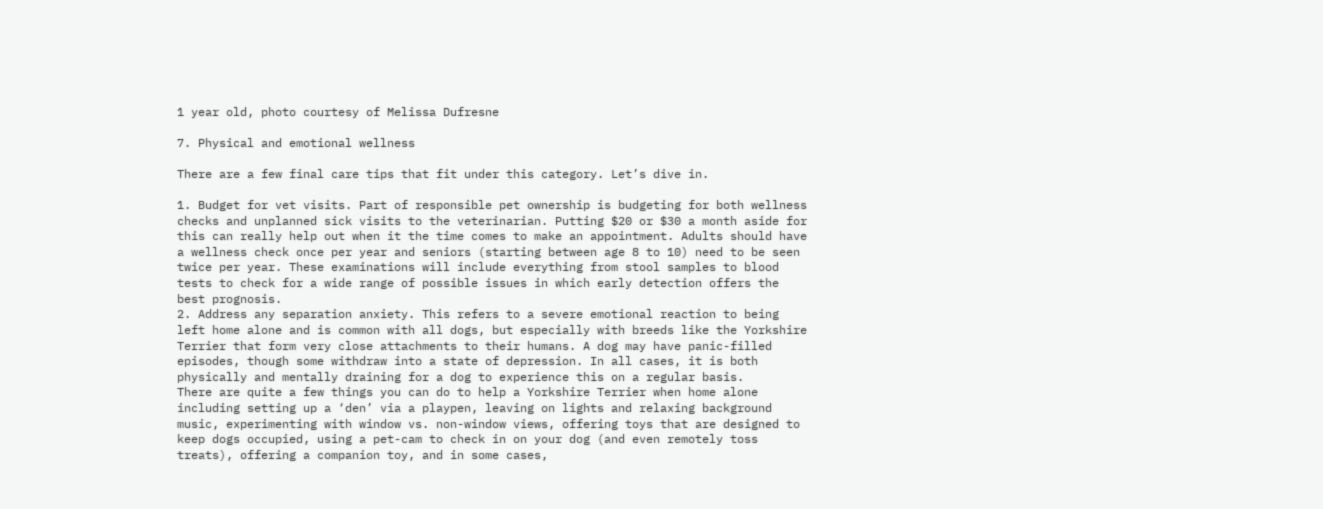1 year old, photo courtesy of Melissa Dufresne

7. Physical and emotional wellness

There are a few final care tips that fit under this category. Let’s dive in.

1. Budget for vet visits. Part of responsible pet ownership is budgeting for both wellness checks and unplanned sick visits to the veterinarian. Putting $20 or $30 a month aside for this can really help out when it the time comes to make an appointment. Adults should have a wellness check once per year and seniors (starting between age 8 to 10) need to be seen twice per year. These examinations will include everything from stool samples to blood tests to check for a wide range of possible issues in which early detection offers the best prognosis.
2. Address any separation anxiety. This refers to a severe emotional reaction to being left home alone and is common with all dogs, but especially with breeds like the Yorkshire Terrier that form very close attachments to their humans. A dog may have panic-filled episodes, though some withdraw into a state of depression. In all cases, it is both physically and mentally draining for a dog to experience this on a regular basis.
There are quite a few things you can do to help a Yorkshire Terrier when home alone including setting up a ‘den’ via a playpen, leaving on lights and relaxing background music, experimenting with window vs. non-window views, offering toys that are designed to keep dogs occupied, using a pet-cam to check in on your dog (and even remotely toss treats), offering a companion toy, and in some cases,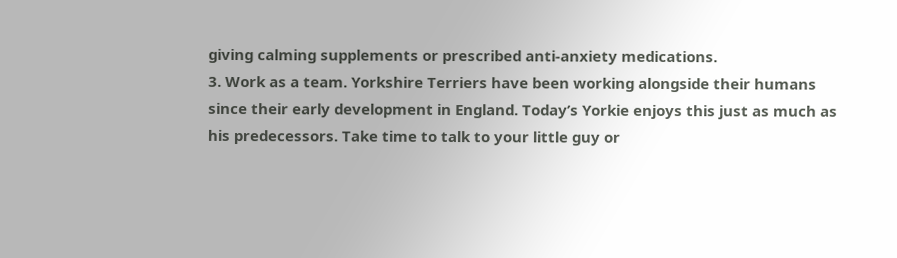giving calming supplements or prescribed anti-anxiety medications.
3. Work as a team. Yorkshire Terriers have been working alongside their humans since their early development in England. Today’s Yorkie enjoys this just as much as his predecessors. Take time to talk to your little guy or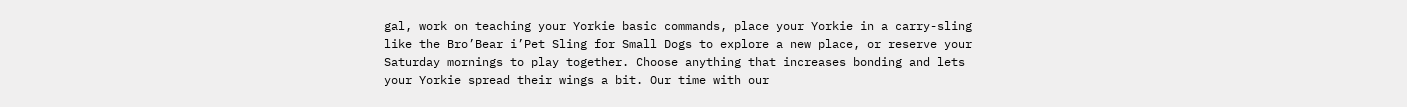gal, work on teaching your Yorkie basic commands, place your Yorkie in a carry-sling like the Bro’Bear i’Pet Sling for Small Dogs to explore a new place, or reserve your Saturday mornings to play together. Choose anything that increases bonding and lets your Yorkie spread their wings a bit. Our time with our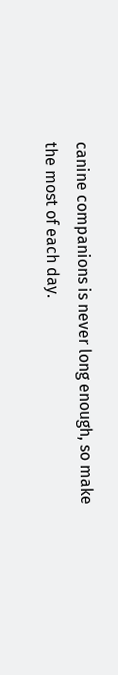canine companions is never long enough, so make the most of each day.